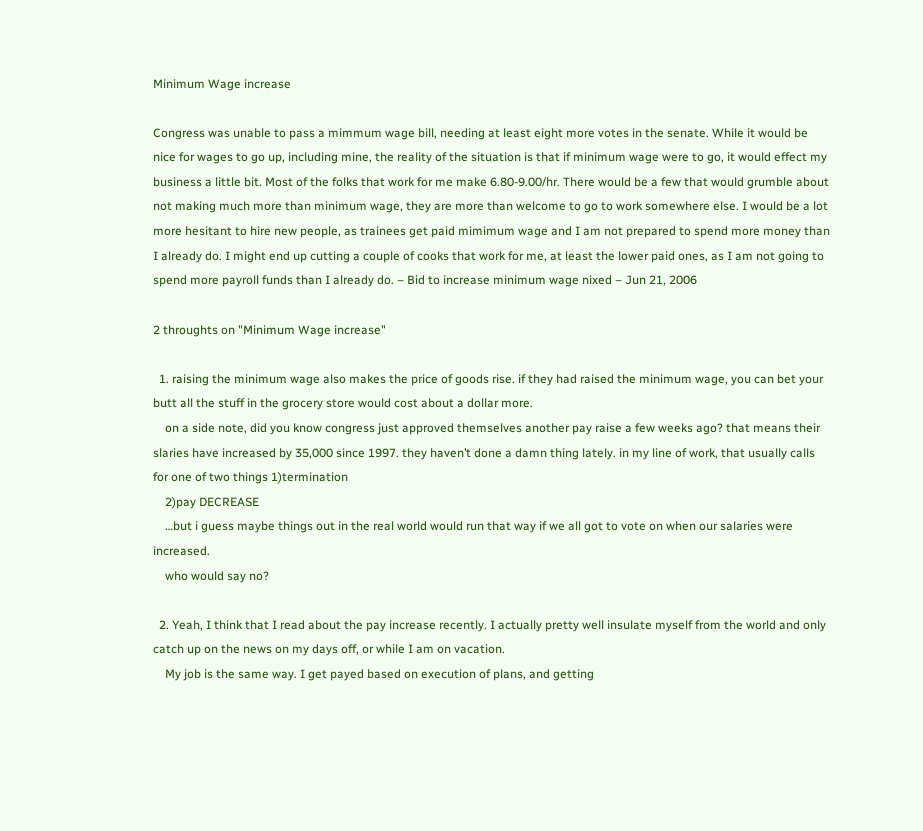Minimum Wage increase

Congress was unable to pass a mimmum wage bill, needing at least eight more votes in the senate. While it would be nice for wages to go up, including mine, the reality of the situation is that if minimum wage were to go, it would effect my business a little bit. Most of the folks that work for me make 6.80-9.00/hr. There would be a few that would grumble about not making much more than minimum wage, they are more than welcome to go to work somewhere else. I would be a lot more hesitant to hire new people, as trainees get paid mimimum wage and I am not prepared to spend more money than I already do. I might end up cutting a couple of cooks that work for me, at least the lower paid ones, as I am not going to spend more payroll funds than I already do. – Bid to increase minimum wage nixed – Jun 21, 2006

2 throughts on "Minimum Wage increase"

  1. raising the minimum wage also makes the price of goods rise. if they had raised the minimum wage, you can bet your butt all the stuff in the grocery store would cost about a dollar more.
    on a side note, did you know congress just approved themselves another pay raise a few weeks ago? that means their slaries have increased by 35,000 since 1997. they haven’t done a damn thing lately. in my line of work, that usually calls for one of two things 1)termination
    2)pay DECREASE
    …but i guess maybe things out in the real world would run that way if we all got to vote on when our salaries were increased.
    who would say no?

  2. Yeah, I think that I read about the pay increase recently. I actually pretty well insulate myself from the world and only catch up on the news on my days off, or while I am on vacation.
    My job is the same way. I get payed based on execution of plans, and getting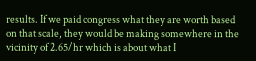results. If we paid congress what they are worth based on that scale, they would be making somewhere in the vicinity of 2.65/hr which is about what I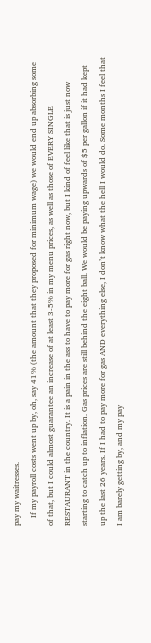pay my waitresses.
    If my payroll costs went up by, oh, say 41% (the amount that they proposed for minimum wage) we would end up absorbing some of that, but I could almost guarantee an increase of at least 3-5% in my menu prices, as well as those of EVERY SINGLE RESTAURANT in the country. It is a pain in the ass to have to pay more for gas right now, but I kind of feel like that is just now starting to catch up to inflation. Gas prices are still behind the eight ball. We would be paying upwards of $5 per gallon if it had kept up the last 26 years. If I had to pay more for gas AND everything else, I don’t know what the hell I would do. Some months I feel that I am barely getting by, and my pay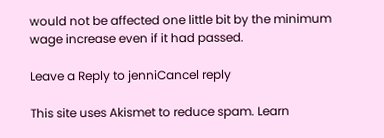would not be affected one little bit by the minimum wage increase even if it had passed.

Leave a Reply to jenniCancel reply

This site uses Akismet to reduce spam. Learn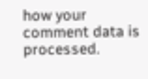how your comment data is processed.